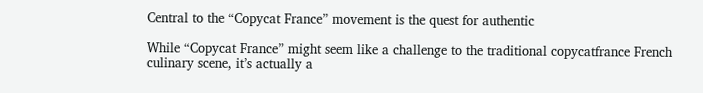Central to the “Copycat France” movement is the quest for authentic

While “Copycat France” might seem like a challenge to the traditional copycatfrance French culinary scene, it’s actually a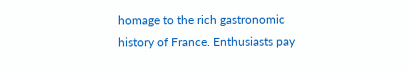homage to the rich gastronomic history of France. Enthusiasts pay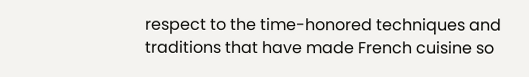respect to the time-honored techniques and traditions that have made French cuisine so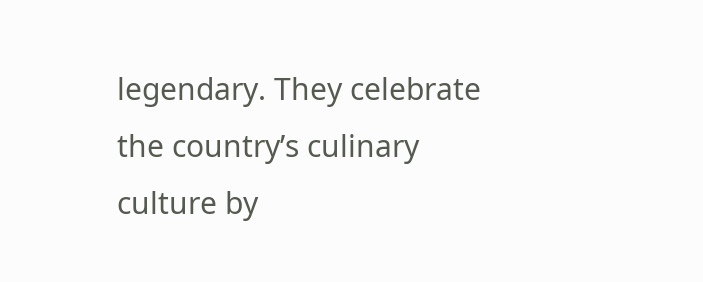legendary. They celebrate the country’s culinary culture by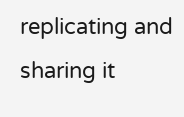replicating and sharing it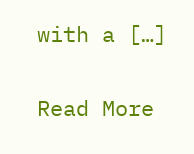with a […]

Read More